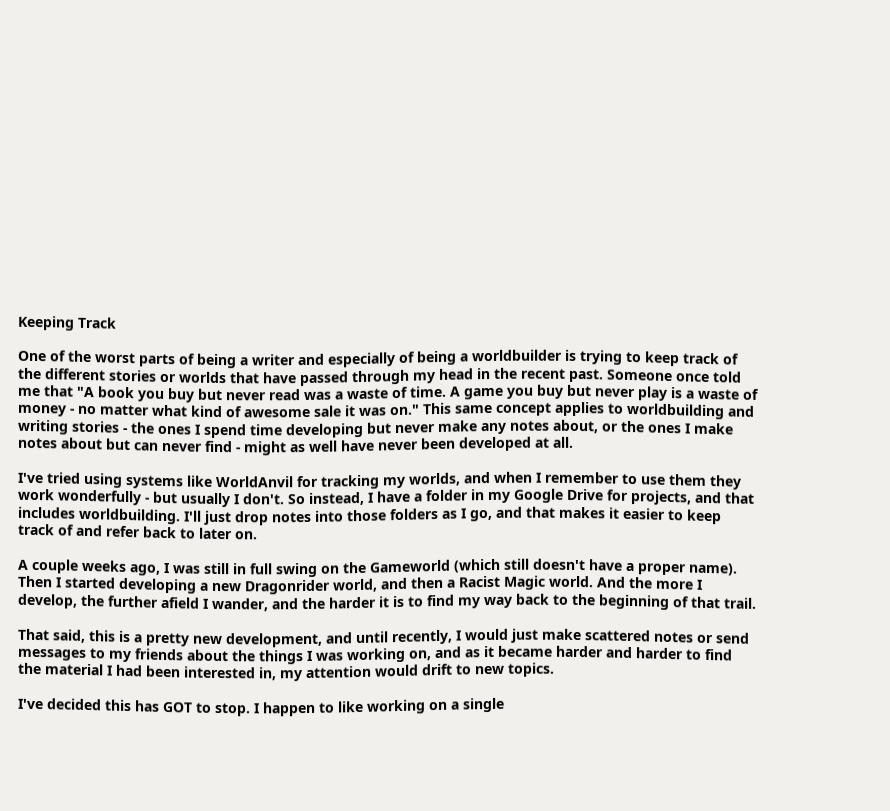Keeping Track

One of the worst parts of being a writer and especially of being a worldbuilder is trying to keep track of the different stories or worlds that have passed through my head in the recent past. Someone once told me that "A book you buy but never read was a waste of time. A game you buy but never play is a waste of money - no matter what kind of awesome sale it was on." This same concept applies to worldbuilding and writing stories - the ones I spend time developing but never make any notes about, or the ones I make notes about but can never find - might as well have never been developed at all.

I've tried using systems like WorldAnvil for tracking my worlds, and when I remember to use them they work wonderfully - but usually I don't. So instead, I have a folder in my Google Drive for projects, and that includes worldbuilding. I'll just drop notes into those folders as I go, and that makes it easier to keep track of and refer back to later on.

A couple weeks ago, I was still in full swing on the Gameworld (which still doesn't have a proper name). Then I started developing a new Dragonrider world, and then a Racist Magic world. And the more I develop, the further afield I wander, and the harder it is to find my way back to the beginning of that trail.

That said, this is a pretty new development, and until recently, I would just make scattered notes or send messages to my friends about the things I was working on, and as it became harder and harder to find the material I had been interested in, my attention would drift to new topics.

I've decided this has GOT to stop. I happen to like working on a single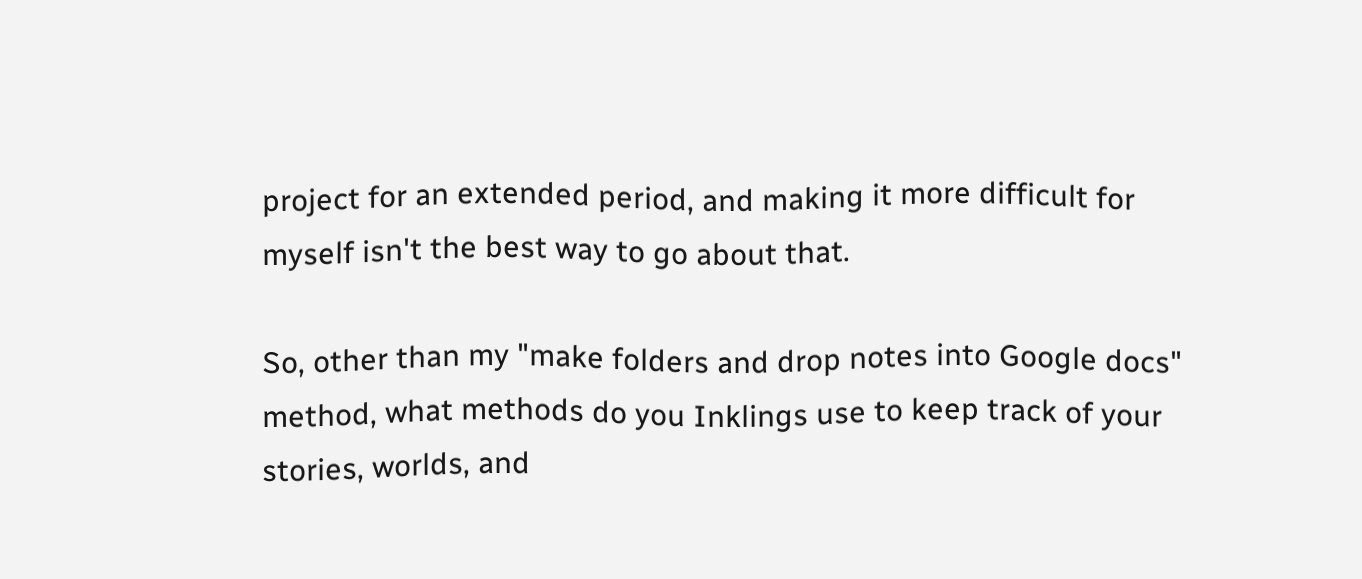project for an extended period, and making it more difficult for myself isn't the best way to go about that.

So, other than my "make folders and drop notes into Google docs" method, what methods do you Inklings use to keep track of your stories, worlds, and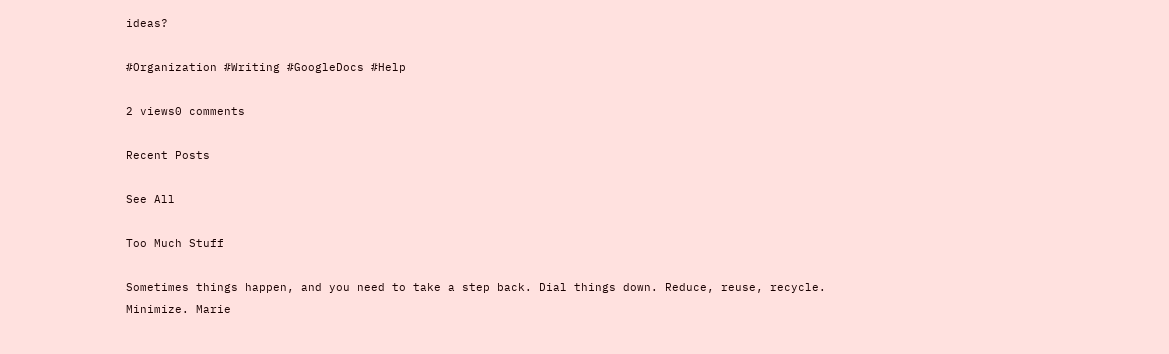ideas?

#Organization #Writing #GoogleDocs #Help

2 views0 comments

Recent Posts

See All

Too Much Stuff

Sometimes things happen, and you need to take a step back. Dial things down. Reduce, reuse, recycle. Minimize. Marie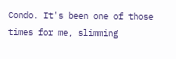Condo. It's been one of those times for me, slimming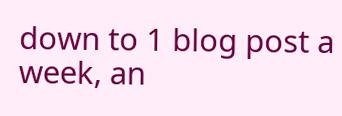down to 1 blog post a week, an